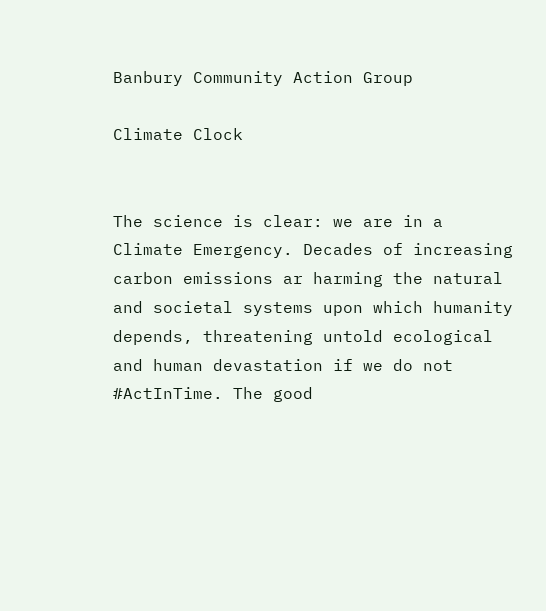Banbury Community Action Group

Climate Clock


The science is clear: we are in a Climate Emergency. Decades of increasing carbon emissions ar harming the natural and societal systems upon which humanity depends, threatening untold ecological and human devastation if we do not #ActInTime. The good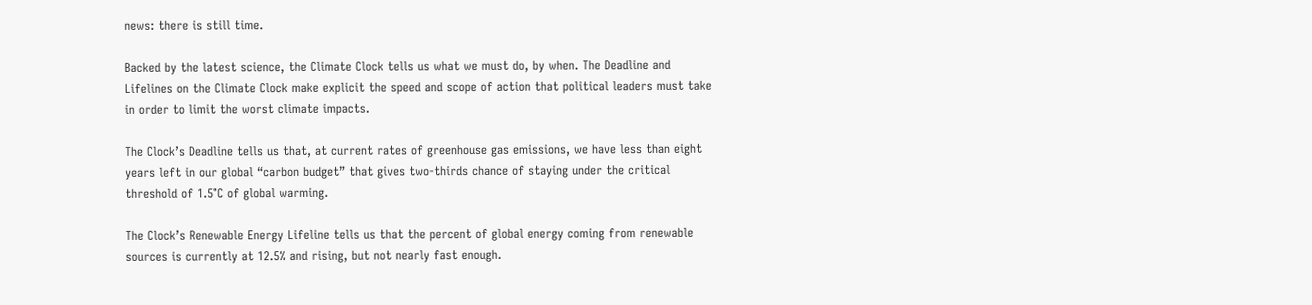news: there is still time.

Backed by the latest science, the Climate Clock tells us what we must do, by when. The Deadline and Lifelines on the Climate Clock make explicit the speed and scope of action that political leaders must take in order to limit the worst climate impacts.

The Clock’s Deadline tells us that, at current rates of greenhouse gas emissions, we have less than eight years left in our global “carbon budget” that gives two-thirds chance of staying under the critical threshold of 1.5°C of global warming.

The Clock’s Renewable Energy Lifeline tells us that the percent of global energy coming from renewable sources is currently at 12.5% and rising, but not nearly fast enough.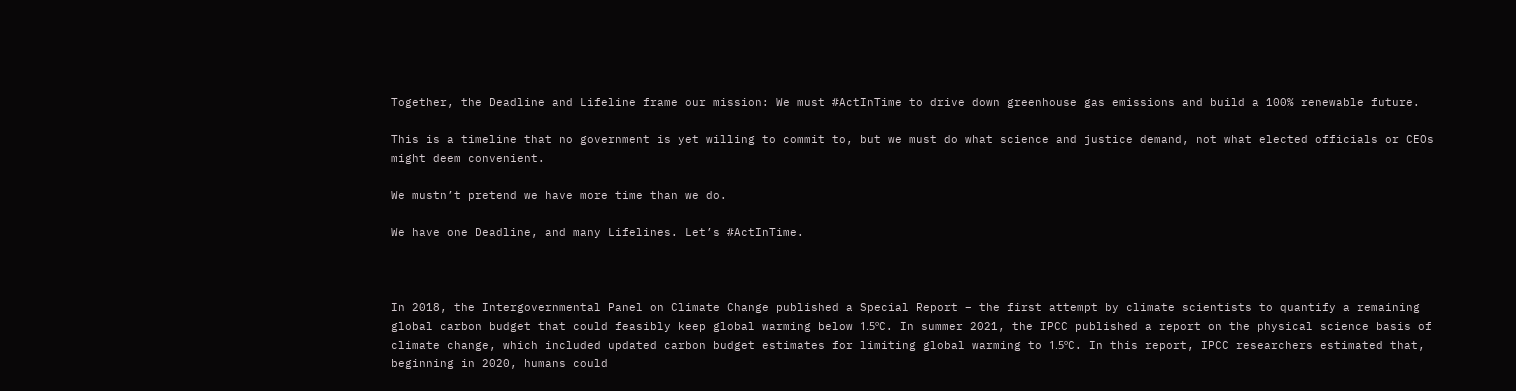Together, the Deadline and Lifeline frame our mission: We must #ActInTime to drive down greenhouse gas emissions and build a 100% renewable future.

This is a timeline that no government is yet willing to commit to, but we must do what science and justice demand, not what elected officials or CEOs might deem convenient.

We mustn’t pretend we have more time than we do.

We have one Deadline, and many Lifelines. Let’s #ActInTime.



In 2018, the Intergovernmental Panel on Climate Change published a Special Report – the first attempt by climate scientists to quantify a remaining global carbon budget that could feasibly keep global warming below 1.5ºC. In summer 2021, the IPCC published a report on the physical science basis of climate change, which included updated carbon budget estimates for limiting global warming to 1.5ºC. In this report, IPCC researchers estimated that, beginning in 2020, humans could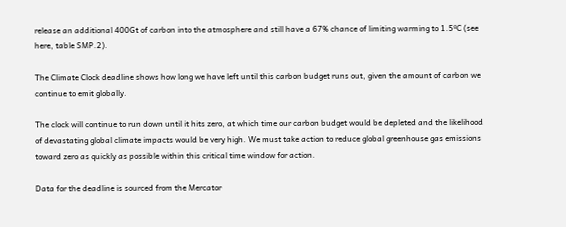release an additional 400Gt of carbon into the atmosphere and still have a 67% chance of limiting warming to 1.5ºC (see here, table SMP.2).

The Climate Clock deadline shows how long we have left until this carbon budget runs out, given the amount of carbon we continue to emit globally.

The clock will continue to run down until it hits zero, at which time our carbon budget would be depleted and the likelihood of devastating global climate impacts would be very high. We must take action to reduce global greenhouse gas emissions toward zero as quickly as possible within this critical time window for action.

Data for the deadline is sourced from the Mercator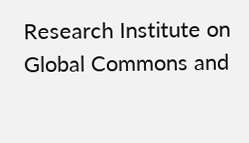Research Institute on Global Commons and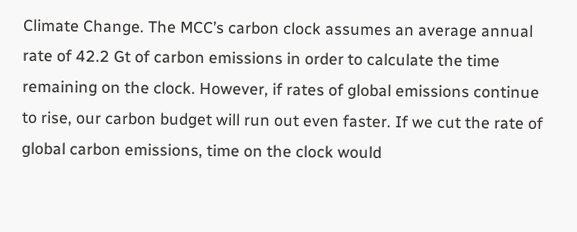Climate Change. The MCC’s carbon clock assumes an average annual rate of 42.2 Gt of carbon emissions in order to calculate the time remaining on the clock. However, if rates of global emissions continue to rise, our carbon budget will run out even faster. If we cut the rate of global carbon emissions, time on the clock would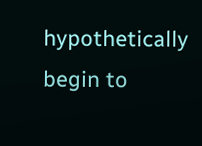hypothetically begin to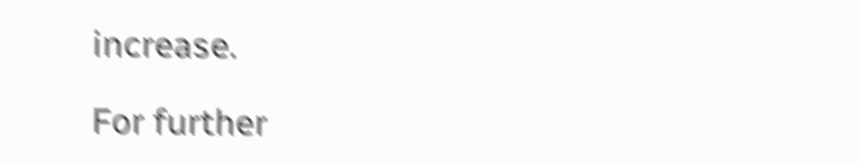increase.

For further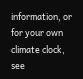information, or for your own climate clock, see